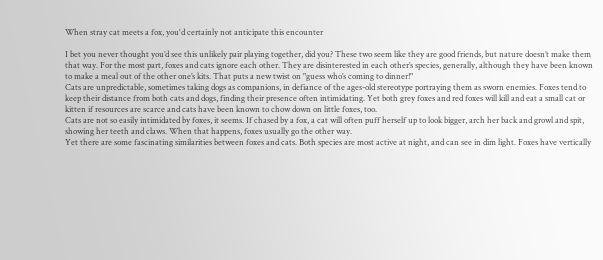When stray cat meets a fox, you'd certainly not anticipate this encounter

I bet you never thought you’d see this unlikely pair playing together, did you? These two seem like they are good friends, but nature doesn’t make them that way. For the most part, foxes and cats ignore each other. They are disinterested in each other’s species, generally, although they have been known to make a meal out of the other one’s kits. That puts a new twist on "guess who’s coming to dinner!"
Cats are unpredictable, sometimes taking dogs as companions, in defiance of the ages-old stereotype portraying them as sworn enemies. Foxes tend to keep their distance from both cats and dogs, finding their presence often intimidating. Yet both grey foxes and red foxes will kill and eat a small cat or kitten if resources are scarce and cats have been known to chow down on little foxes, too.
Cats are not so easily intimidated by foxes, it seems. If chased by a fox, a cat will often puff herself up to look bigger, arch her back and growl and spit, showing her teeth and claws. When that happens, foxes usually go the other way.
Yet there are some fascinating similarities between foxes and cats. Both species are most active at night, and can see in dim light. Foxes have vertically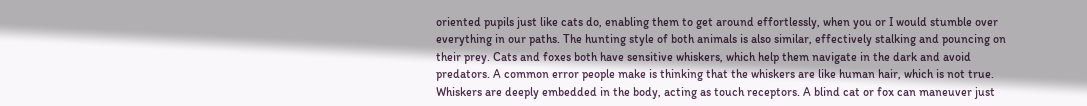oriented pupils just like cats do, enabling them to get around effortlessly, when you or I would stumble over everything in our paths. The hunting style of both animals is also similar, effectively stalking and pouncing on their prey. Cats and foxes both have sensitive whiskers, which help them navigate in the dark and avoid predators. A common error people make is thinking that the whiskers are like human hair, which is not true. Whiskers are deeply embedded in the body, acting as touch receptors. A blind cat or fox can maneuver just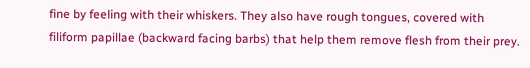fine by feeling with their whiskers. They also have rough tongues, covered with filiform papillae (backward facing barbs) that help them remove flesh from their prey.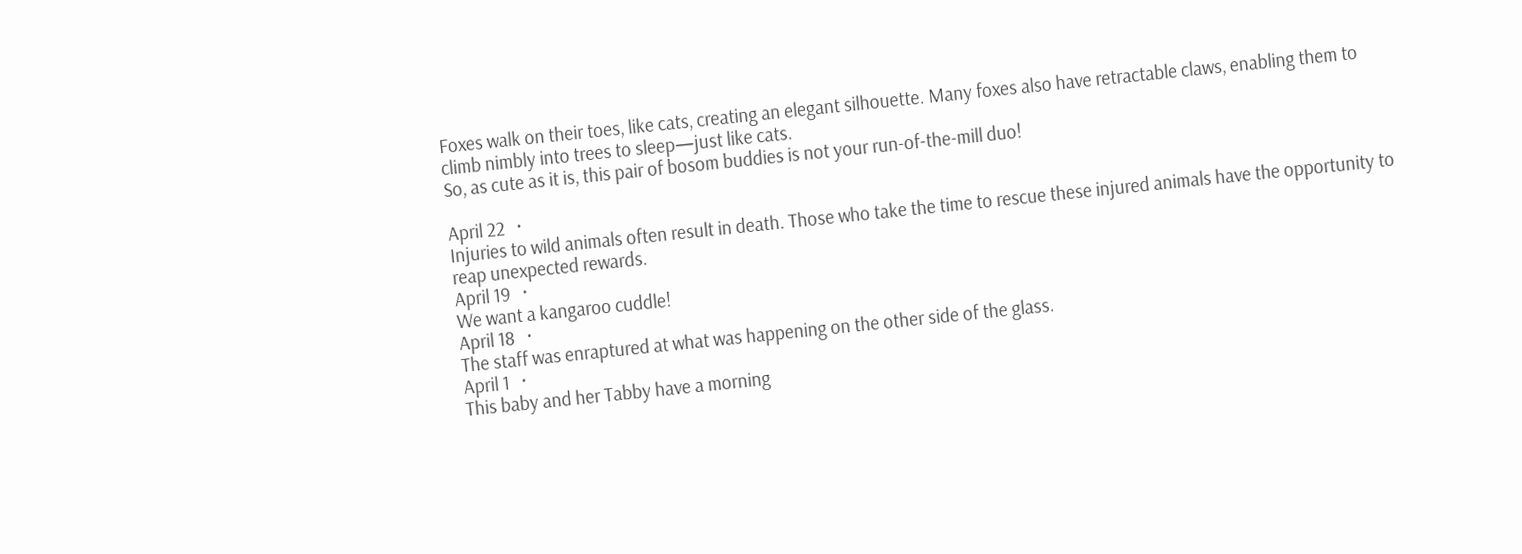Foxes walk on their toes, like cats, creating an elegant silhouette. Many foxes also have retractable claws, enabling them to climb nimbly into trees to sleep—just like cats.
So, as cute as it is, this pair of bosom buddies is not your run-of-the-mill duo!

April 22   ·
Injuries to wild animals often result in death. Those who take the time to rescue these injured animals have the opportunity to reap unexpected rewards.
April 19   ·
We want a kangaroo cuddle!
April 18   ·
The staff was enraptured at what was happening on the other side of the glass.
April 1   ·
This baby and her Tabby have a morning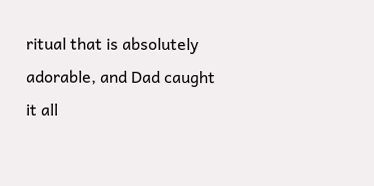ritual that is absolutely adorable, and Dad caught it all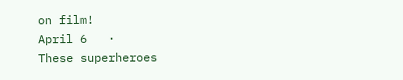on film!
April 6   ·
These superheroes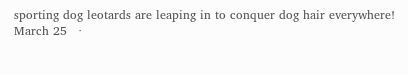sporting dog leotards are leaping in to conquer dog hair everywhere!
March 25   ·